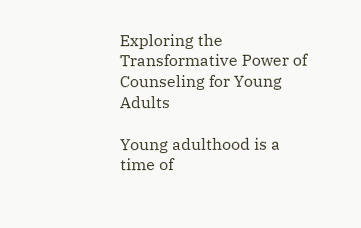Exploring the Transformative Power of Counseling for Young Adults

Young adulthood is a time of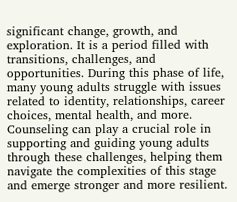significant change, growth, and exploration. It is a period filled with transitions, challenges, and opportunities. During this phase of life, many young adults struggle with issues related to identity, relationships, career choices, mental health, and more. Counseling can play a crucial role in supporting and guiding young adults through these challenges, helping them navigate the complexities of this stage and emerge stronger and more resilient.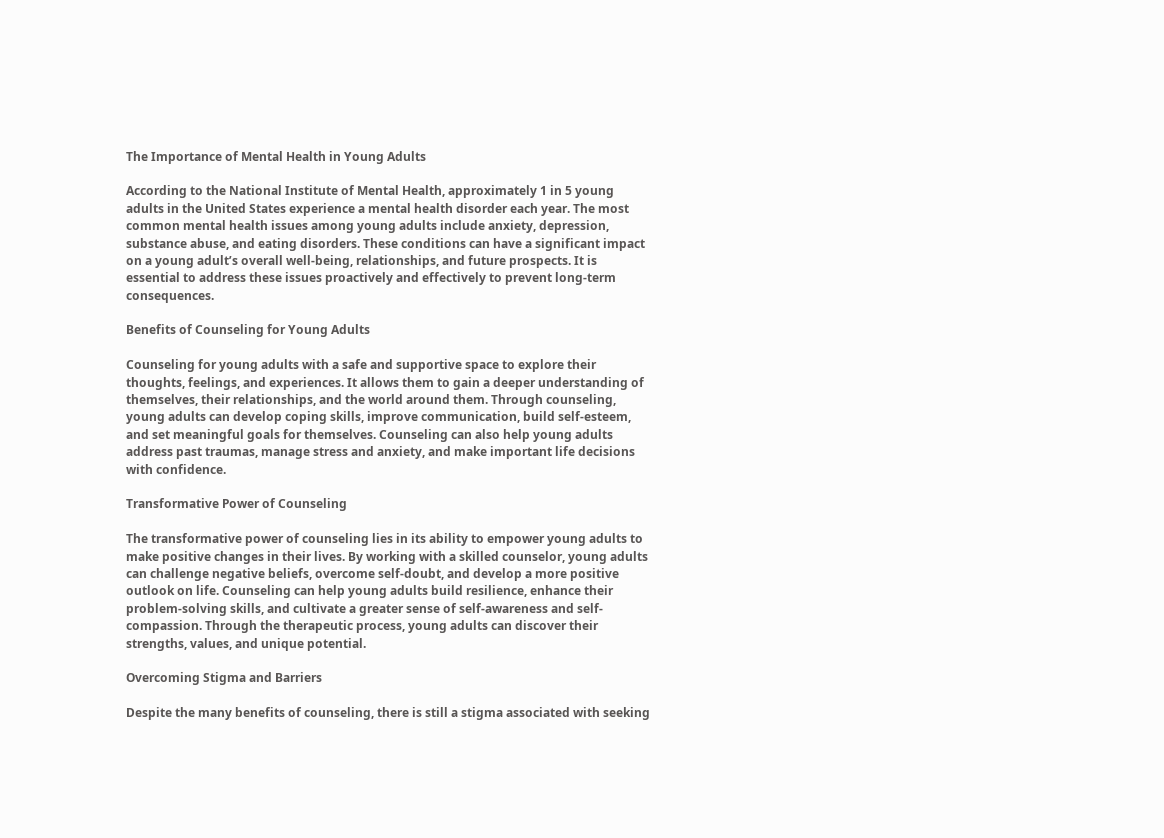The Importance of Mental Health in Young Adults

According to the National Institute of Mental Health, approximately 1 in 5 young adults in the United States experience a mental health disorder each year. The most common mental health issues among young adults include anxiety, depression, substance abuse, and eating disorders. These conditions can have a significant impact on a young adult’s overall well-being, relationships, and future prospects. It is essential to address these issues proactively and effectively to prevent long-term consequences.

Benefits of Counseling for Young Adults

Counseling for young adults with a safe and supportive space to explore their thoughts, feelings, and experiences. It allows them to gain a deeper understanding of themselves, their relationships, and the world around them. Through counseling, young adults can develop coping skills, improve communication, build self-esteem, and set meaningful goals for themselves. Counseling can also help young adults address past traumas, manage stress and anxiety, and make important life decisions with confidence.

Transformative Power of Counseling

The transformative power of counseling lies in its ability to empower young adults to make positive changes in their lives. By working with a skilled counselor, young adults can challenge negative beliefs, overcome self-doubt, and develop a more positive outlook on life. Counseling can help young adults build resilience, enhance their problem-solving skills, and cultivate a greater sense of self-awareness and self-compassion. Through the therapeutic process, young adults can discover their strengths, values, and unique potential.

Overcoming Stigma and Barriers

Despite the many benefits of counseling, there is still a stigma associated with seeking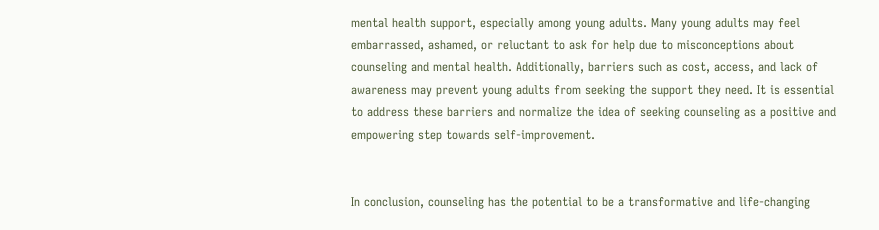mental health support, especially among young adults. Many young adults may feel embarrassed, ashamed, or reluctant to ask for help due to misconceptions about counseling and mental health. Additionally, barriers such as cost, access, and lack of awareness may prevent young adults from seeking the support they need. It is essential to address these barriers and normalize the idea of seeking counseling as a positive and empowering step towards self-improvement.


In conclusion, counseling has the potential to be a transformative and life-changing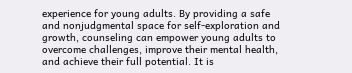experience for young adults. By providing a safe and nonjudgmental space for self-exploration and growth, counseling can empower young adults to overcome challenges, improve their mental health, and achieve their full potential. It is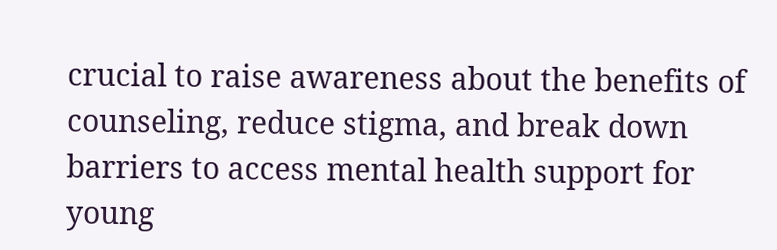crucial to raise awareness about the benefits of counseling, reduce stigma, and break down barriers to access mental health support for young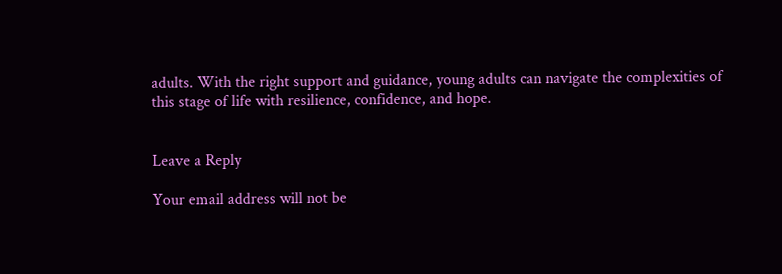adults. With the right support and guidance, young adults can navigate the complexities of this stage of life with resilience, confidence, and hope.


Leave a Reply

Your email address will not be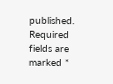published. Required fields are marked *